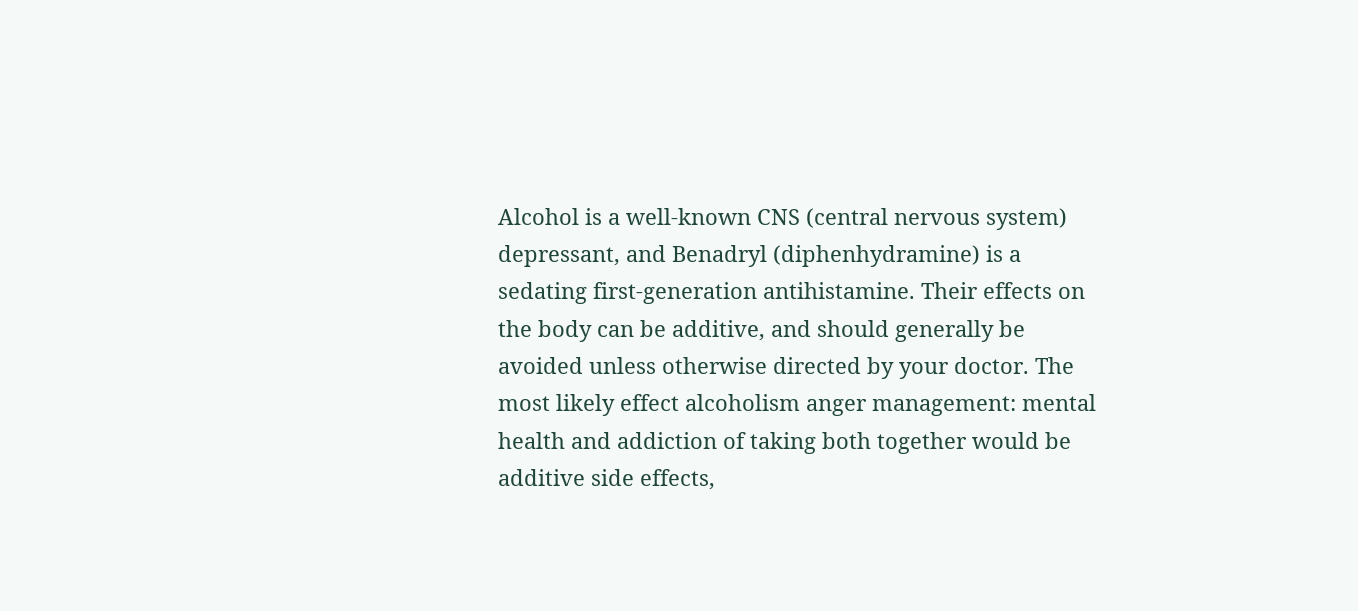Alcohol is a well-known CNS (central nervous system) depressant, and Benadryl (diphenhydramine) is a sedating first-generation antihistamine. Their effects on the body can be additive, and should generally be avoided unless otherwise directed by your doctor. The most likely effect alcoholism anger management: mental health and addiction of taking both together would be additive side effects,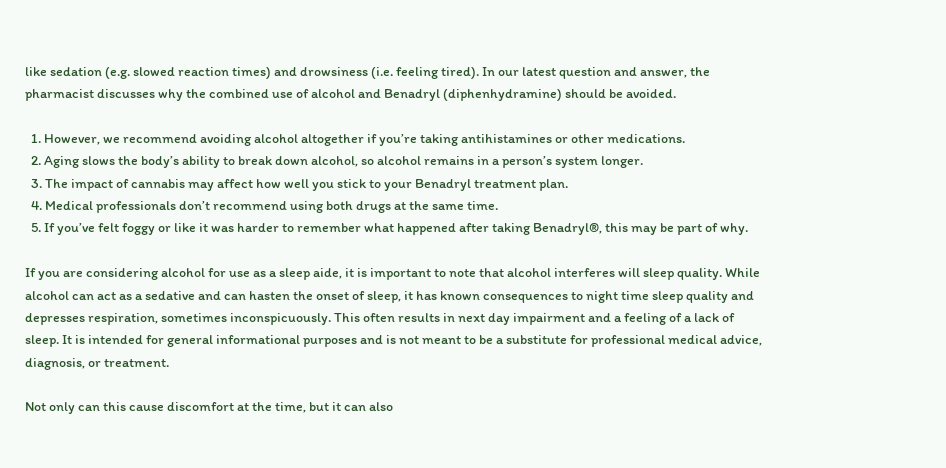like sedation (e.g. slowed reaction times) and drowsiness (i.e. feeling tired). In our latest question and answer, the pharmacist discusses why the combined use of alcohol and Benadryl (diphenhydramine) should be avoided.

  1. However, we recommend avoiding alcohol altogether if you’re taking antihistamines or other medications.
  2. Aging slows the body’s ability to break down alcohol, so alcohol remains in a person’s system longer.
  3. The impact of cannabis may affect how well you stick to your Benadryl treatment plan.
  4. Medical professionals don’t recommend using both drugs at the same time.
  5. If you’ve felt foggy or like it was harder to remember what happened after taking Benadryl®, this may be part of why.

If you are considering alcohol for use as a sleep aide, it is important to note that alcohol interferes will sleep quality. While alcohol can act as a sedative and can hasten the onset of sleep, it has known consequences to night time sleep quality and depresses respiration, sometimes inconspicuously. This often results in next day impairment and a feeling of a lack of sleep. It is intended for general informational purposes and is not meant to be a substitute for professional medical advice, diagnosis, or treatment.

Not only can this cause discomfort at the time, but it can also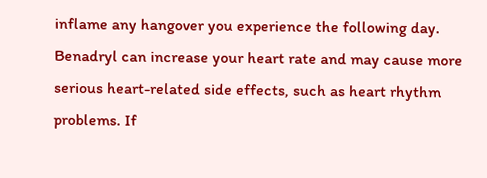inflame any hangover you experience the following day. Benadryl can increase your heart rate and may cause more serious heart-related side effects, such as heart rhythm problems. If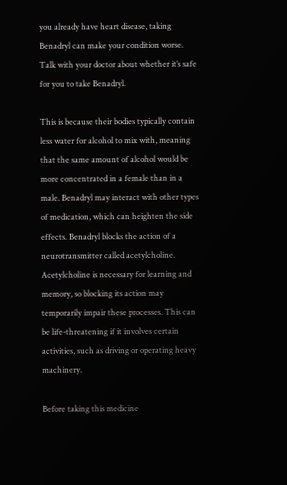you already have heart disease, taking Benadryl can make your condition worse. Talk with your doctor about whether it’s safe for you to take Benadryl.

This is because their bodies typically contain less water for alcohol to mix with, meaning that the same amount of alcohol would be more concentrated in a female than in a male. Benadryl may interact with other types of medication, which can heighten the side effects. Benadryl blocks the action of a neurotransmitter called acetylcholine. Acetylcholine is necessary for learning and memory, so blocking its action may temporarily impair these processes. This can be life-threatening if it involves certain activities, such as driving or operating heavy machinery.

Before taking this medicine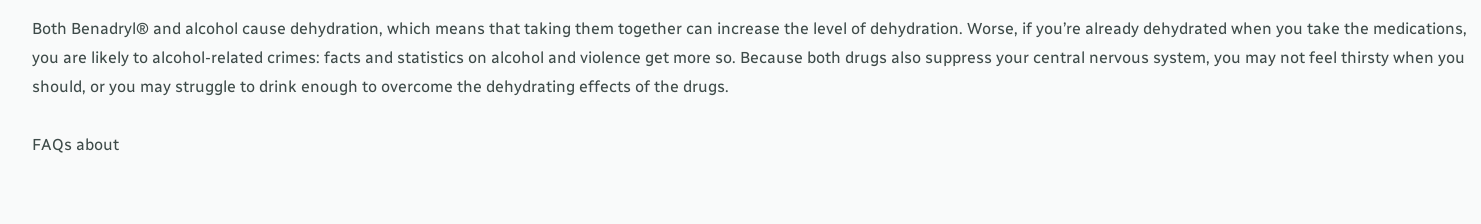Both Benadryl® and alcohol cause dehydration, which means that taking them together can increase the level of dehydration. Worse, if you’re already dehydrated when you take the medications, you are likely to alcohol-related crimes: facts and statistics on alcohol and violence get more so. Because both drugs also suppress your central nervous system, you may not feel thirsty when you should, or you may struggle to drink enough to overcome the dehydrating effects of the drugs.

FAQs about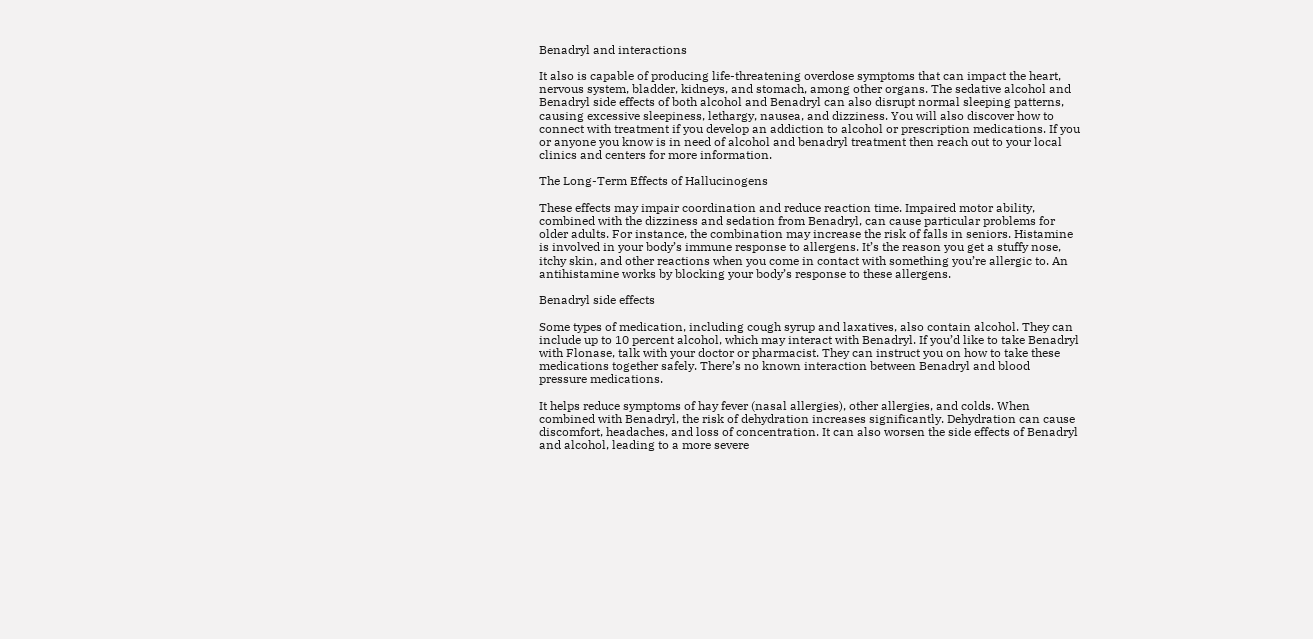Benadryl and interactions

It also is capable of producing life-threatening overdose symptoms that can impact the heart, nervous system, bladder, kidneys, and stomach, among other organs. The sedative alcohol and Benadryl side effects of both alcohol and Benadryl can also disrupt normal sleeping patterns, causing excessive sleepiness, lethargy, nausea, and dizziness. You will also discover how to connect with treatment if you develop an addiction to alcohol or prescription medications. If you or anyone you know is in need of alcohol and benadryl treatment then reach out to your local clinics and centers for more information.

The Long-Term Effects of Hallucinogens

These effects may impair coordination and reduce reaction time. Impaired motor ability, combined with the dizziness and sedation from Benadryl, can cause particular problems for older adults. For instance, the combination may increase the risk of falls in seniors. Histamine is involved in your body’s immune response to allergens. It’s the reason you get a stuffy nose, itchy skin, and other reactions when you come in contact with something you’re allergic to. An antihistamine works by blocking your body’s response to these allergens.

Benadryl side effects

Some types of medication, including cough syrup and laxatives, also contain alcohol. They can include up to 10 percent alcohol, which may interact with Benadryl. If you’d like to take Benadryl with Flonase, talk with your doctor or pharmacist. They can instruct you on how to take these medications together safely. There’s no known interaction between Benadryl and blood pressure medications.

It helps reduce symptoms of hay fever (nasal allergies), other allergies, and colds. When combined with Benadryl, the risk of dehydration increases significantly. Dehydration can cause discomfort, headaches, and loss of concentration. It can also worsen the side effects of Benadryl and alcohol, leading to a more severe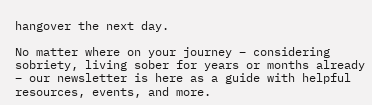hangover the next day.

No matter where on your journey – considering sobriety, living sober for years or months already – our newsletter is here as a guide with helpful resources, events, and more.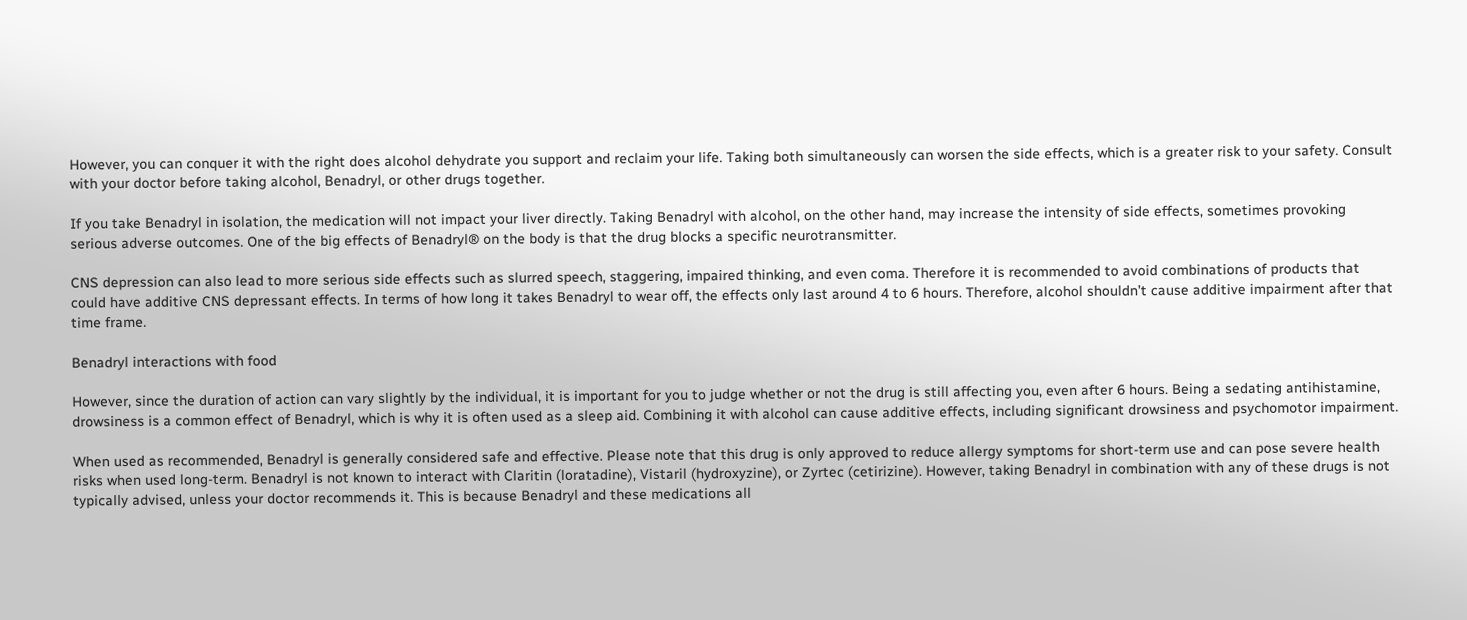However, you can conquer it with the right does alcohol dehydrate you support and reclaim your life. Taking both simultaneously can worsen the side effects, which is a greater risk to your safety. Consult with your doctor before taking alcohol, Benadryl, or other drugs together.

If you take Benadryl in isolation, the medication will not impact your liver directly. Taking Benadryl with alcohol, on the other hand, may increase the intensity of side effects, sometimes provoking serious adverse outcomes. One of the big effects of Benadryl® on the body is that the drug blocks a specific neurotransmitter.

CNS depression can also lead to more serious side effects such as slurred speech, staggering, impaired thinking, and even coma. Therefore it is recommended to avoid combinations of products that could have additive CNS depressant effects. In terms of how long it takes Benadryl to wear off, the effects only last around 4 to 6 hours. Therefore, alcohol shouldn’t cause additive impairment after that time frame.

Benadryl interactions with food

However, since the duration of action can vary slightly by the individual, it is important for you to judge whether or not the drug is still affecting you, even after 6 hours. Being a sedating antihistamine, drowsiness is a common effect of Benadryl, which is why it is often used as a sleep aid. Combining it with alcohol can cause additive effects, including significant drowsiness and psychomotor impairment.

When used as recommended, Benadryl is generally considered safe and effective. Please note that this drug is only approved to reduce allergy symptoms for short-term use and can pose severe health risks when used long-term. Benadryl is not known to interact with Claritin (loratadine), Vistaril (hydroxyzine), or Zyrtec (cetirizine). However, taking Benadryl in combination with any of these drugs is not typically advised, unless your doctor recommends it. This is because Benadryl and these medications all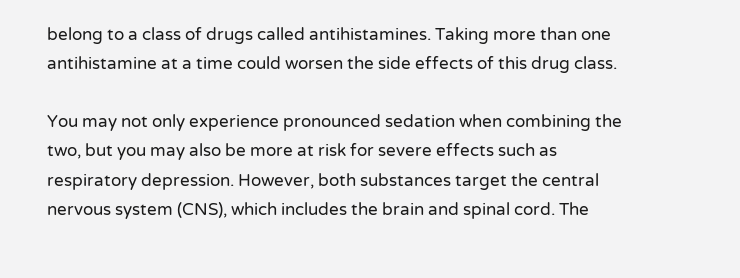belong to a class of drugs called antihistamines. Taking more than one antihistamine at a time could worsen the side effects of this drug class.

You may not only experience pronounced sedation when combining the two, but you may also be more at risk for severe effects such as respiratory depression. However, both substances target the central nervous system (CNS), which includes the brain and spinal cord. The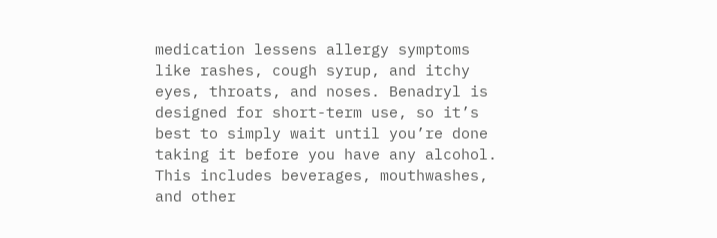medication lessens allergy symptoms like rashes, cough syrup, and itchy eyes, throats, and noses. Benadryl is designed for short-term use, so it’s best to simply wait until you’re done taking it before you have any alcohol. This includes beverages, mouthwashes, and other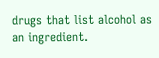drugs that list alcohol as an ingredient.